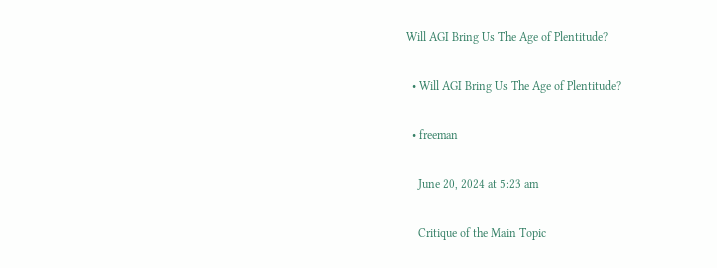Will AGI Bring Us The Age of Plentitude?

  • Will AGI Bring Us The Age of Plentitude?

  • freeman

    June 20, 2024 at 5:23 am

    Critique of the Main Topic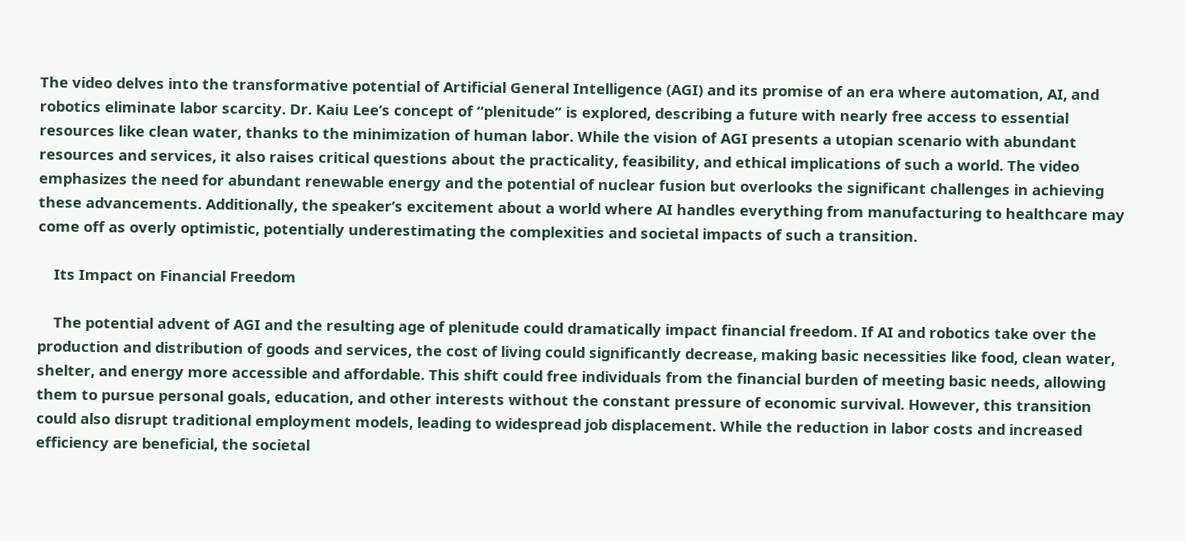The video delves into the transformative potential of Artificial General Intelligence (AGI) and its promise of an era where automation, AI, and robotics eliminate labor scarcity. Dr. Kaiu Lee’s concept of “plenitude” is explored, describing a future with nearly free access to essential resources like clean water, thanks to the minimization of human labor. While the vision of AGI presents a utopian scenario with abundant resources and services, it also raises critical questions about the practicality, feasibility, and ethical implications of such a world. The video emphasizes the need for abundant renewable energy and the potential of nuclear fusion but overlooks the significant challenges in achieving these advancements. Additionally, the speaker’s excitement about a world where AI handles everything from manufacturing to healthcare may come off as overly optimistic, potentially underestimating the complexities and societal impacts of such a transition.

    Its Impact on Financial Freedom

    The potential advent of AGI and the resulting age of plenitude could dramatically impact financial freedom. If AI and robotics take over the production and distribution of goods and services, the cost of living could significantly decrease, making basic necessities like food, clean water, shelter, and energy more accessible and affordable. This shift could free individuals from the financial burden of meeting basic needs, allowing them to pursue personal goals, education, and other interests without the constant pressure of economic survival. However, this transition could also disrupt traditional employment models, leading to widespread job displacement. While the reduction in labor costs and increased efficiency are beneficial, the societal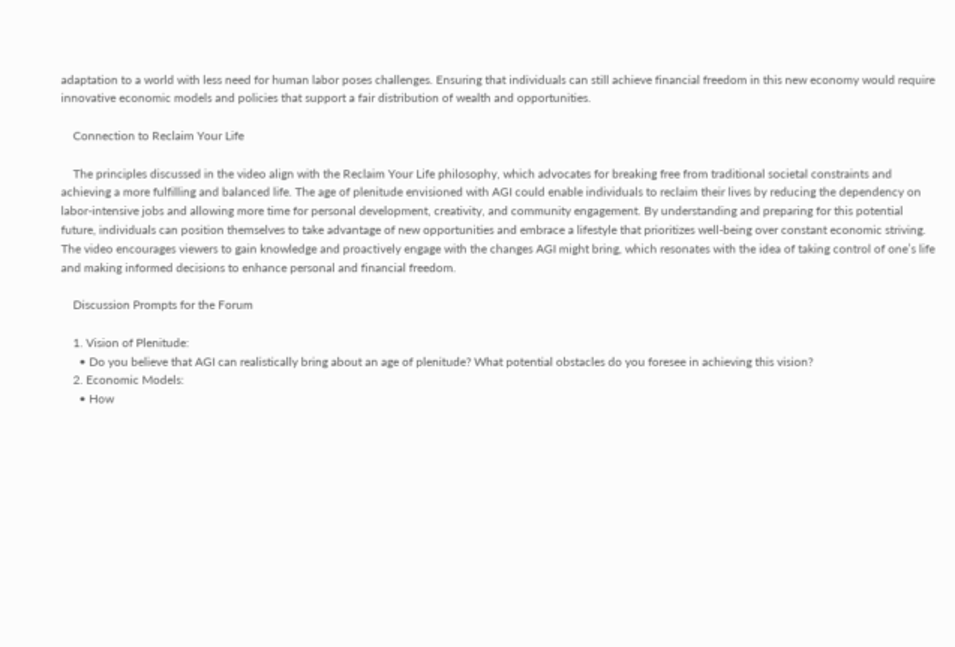adaptation to a world with less need for human labor poses challenges. Ensuring that individuals can still achieve financial freedom in this new economy would require innovative economic models and policies that support a fair distribution of wealth and opportunities.

    Connection to Reclaim Your Life

    The principles discussed in the video align with the Reclaim Your Life philosophy, which advocates for breaking free from traditional societal constraints and achieving a more fulfilling and balanced life. The age of plenitude envisioned with AGI could enable individuals to reclaim their lives by reducing the dependency on labor-intensive jobs and allowing more time for personal development, creativity, and community engagement. By understanding and preparing for this potential future, individuals can position themselves to take advantage of new opportunities and embrace a lifestyle that prioritizes well-being over constant economic striving. The video encourages viewers to gain knowledge and proactively engage with the changes AGI might bring, which resonates with the idea of taking control of one’s life and making informed decisions to enhance personal and financial freedom.

    Discussion Prompts for the Forum

    1. Vision of Plenitude:
      • Do you believe that AGI can realistically bring about an age of plenitude? What potential obstacles do you foresee in achieving this vision?
    2. Economic Models:
      • How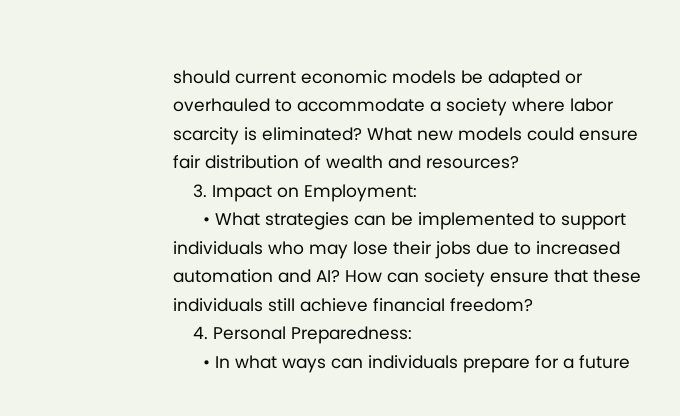should current economic models be adapted or overhauled to accommodate a society where labor scarcity is eliminated? What new models could ensure fair distribution of wealth and resources?
    3. Impact on Employment:
      • What strategies can be implemented to support individuals who may lose their jobs due to increased automation and AI? How can society ensure that these individuals still achieve financial freedom?
    4. Personal Preparedness:
      • In what ways can individuals prepare for a future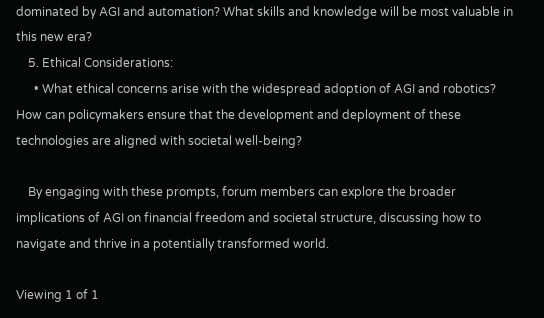dominated by AGI and automation? What skills and knowledge will be most valuable in this new era?
    5. Ethical Considerations:
      • What ethical concerns arise with the widespread adoption of AGI and robotics? How can policymakers ensure that the development and deployment of these technologies are aligned with societal well-being?

    By engaging with these prompts, forum members can explore the broader implications of AGI on financial freedom and societal structure, discussing how to navigate and thrive in a potentially transformed world.

Viewing 1 of 1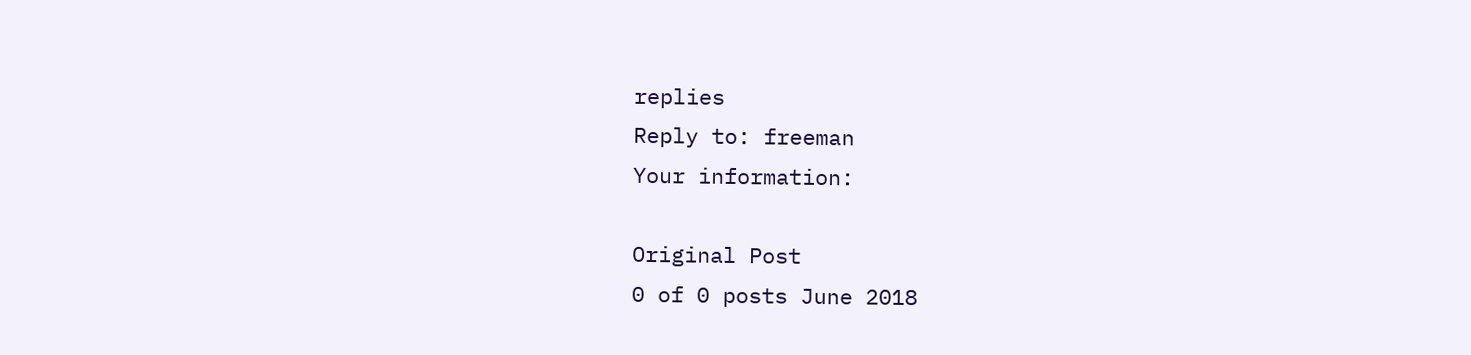replies
Reply to: freeman
Your information:

Original Post
0 of 0 posts June 2018